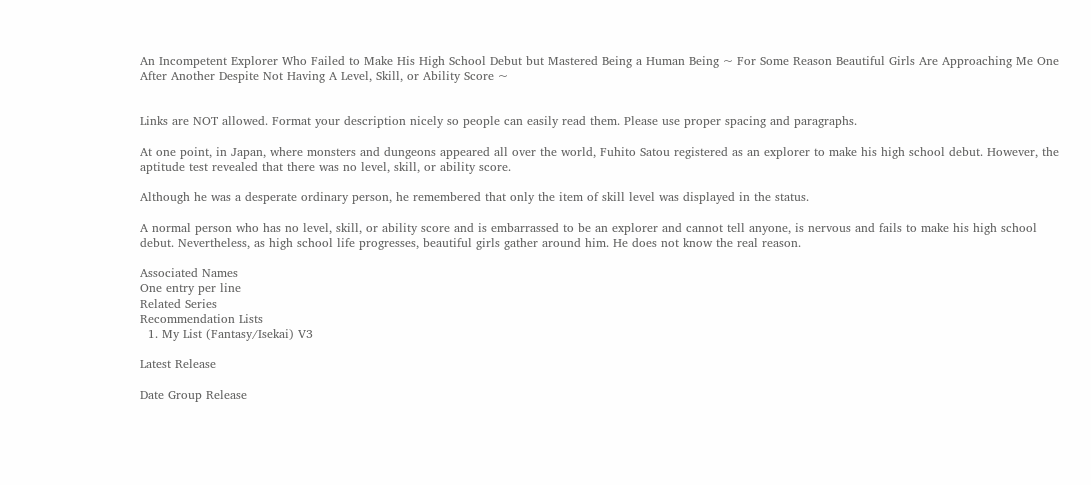An Incompetent Explorer Who Failed to Make His High School Debut but Mastered Being a Human Being ~ For Some Reason Beautiful Girls Are Approaching Me One After Another Despite Not Having A Level, Skill, or Ability Score ~


Links are NOT allowed. Format your description nicely so people can easily read them. Please use proper spacing and paragraphs.

At one point, in Japan, where monsters and dungeons appeared all over the world, Fuhito Satou registered as an explorer to make his high school debut. However, the aptitude test revealed that there was no level, skill, or ability score.

Although he was a desperate ordinary person, he remembered that only the item of skill level was displayed in the status.

A normal person who has no level, skill, or ability score and is embarrassed to be an explorer and cannot tell anyone, is nervous and fails to make his high school debut. Nevertheless, as high school life progresses, beautiful girls gather around him. He does not know the real reason.

Associated Names
One entry per line
Related Series
Recommendation Lists
  1. My List (Fantasy/Isekai) V3

Latest Release

Date Group Release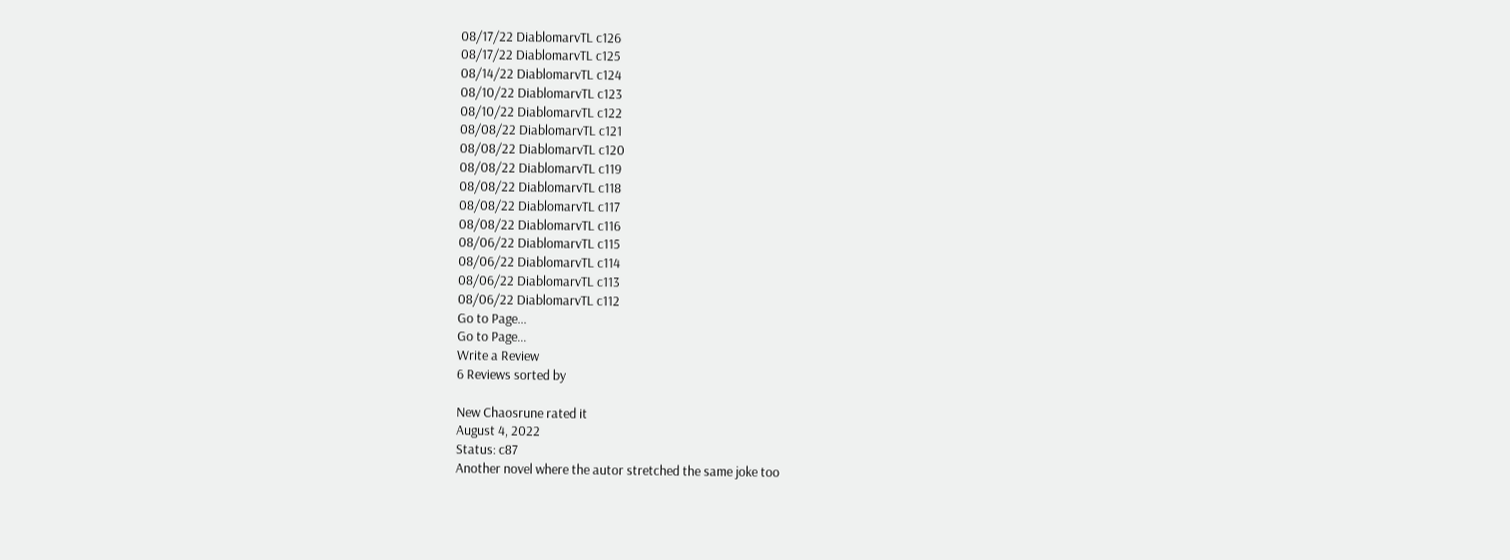08/17/22 DiablomarvTL c126
08/17/22 DiablomarvTL c125
08/14/22 DiablomarvTL c124
08/10/22 DiablomarvTL c123
08/10/22 DiablomarvTL c122
08/08/22 DiablomarvTL c121
08/08/22 DiablomarvTL c120
08/08/22 DiablomarvTL c119
08/08/22 DiablomarvTL c118
08/08/22 DiablomarvTL c117
08/08/22 DiablomarvTL c116
08/06/22 DiablomarvTL c115
08/06/22 DiablomarvTL c114
08/06/22 DiablomarvTL c113
08/06/22 DiablomarvTL c112
Go to Page...
Go to Page...
Write a Review
6 Reviews sorted by

New Chaosrune rated it
August 4, 2022
Status: c87
Another novel where the autor stretched the same joke too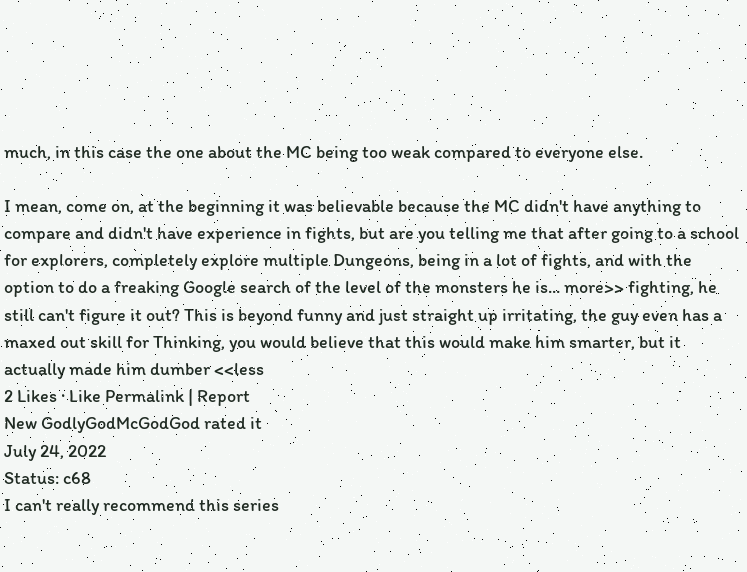much, in this case the one about the MC being too weak compared to everyone else.

I mean, come on, at the beginning it was believable because the MC didn't have anything to compare and didn't have experience in fights, but are you telling me that after going to a school for explorers, completely explore multiple Dungeons, being in a lot of fights, and with the option to do a freaking Google search of the level of the monsters he is... more>> fighting, he still can't figure it out? This is beyond funny and just straight up irritating, the guy even has a maxed out skill for Thinking, you would believe that this would make him smarter, but it actually made him dumber <<less
2 Likes · Like Permalink | Report
New GodlyGodMcGodGod rated it
July 24, 2022
Status: c68
I can't really recommend this series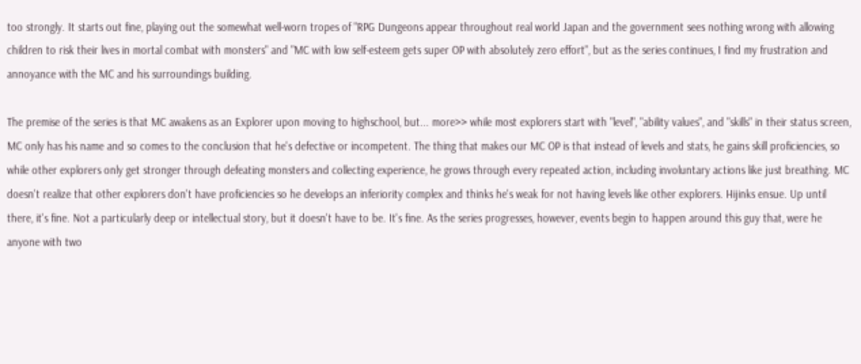too strongly. It starts out fine, playing out the somewhat well-worn tropes of "RPG Dungeons appear throughout real world Japan and the government sees nothing wrong with allowing children to risk their lives in mortal combat with monsters" and "MC with low self-esteem gets super OP with absolutely zero effort", but as the series continues, I find my frustration and annoyance with the MC and his surroundings building.

The premise of the series is that MC awakens as an Explorer upon moving to highschool, but... more>> while most explorers start with "level", "ability values", and "skills" in their status screen, MC only has his name and so comes to the conclusion that he's defective or incompetent. The thing that makes our MC OP is that instead of levels and stats, he gains skill proficiencies, so while other explorers only get stronger through defeating monsters and collecting experience, he grows through every repeated action, including involuntary actions like just breathing. MC doesn't realize that other explorers don't have proficiencies so he develops an inferiority complex and thinks he's weak for not having levels like other explorers. Hijinks ensue. Up until there, it's fine. Not a particularly deep or intellectual story, but it doesn't have to be. It's fine. As the series progresses, however, events begin to happen around this guy that, were he anyone with two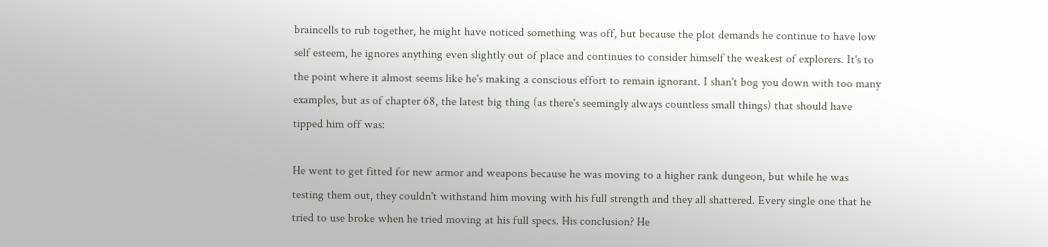braincells to rub together, he might have noticed something was off, but because the plot demands he continue to have low self esteem, he ignores anything even slightly out of place and continues to consider himself the weakest of explorers. It's to the point where it almost seems like he's making a conscious effort to remain ignorant. I shan't bog you down with too many examples, but as of chapter 68, the latest big thing (as there's seemingly always countless small things) that should have tipped him off was:

He went to get fitted for new armor and weapons because he was moving to a higher rank dungeon, but while he was testing them out, they couldn't withstand him moving with his full strength and they all shattered. Every single one that he tried to use broke when he tried moving at his full specs. His conclusion? He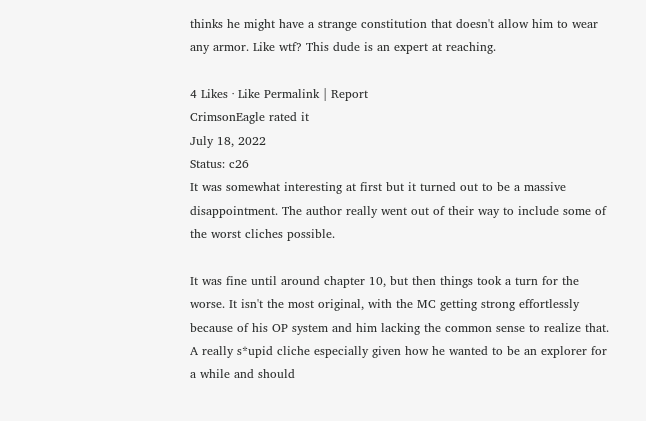thinks he might have a strange constitution that doesn't allow him to wear any armor. Like wtf? This dude is an expert at reaching.

4 Likes · Like Permalink | Report
CrimsonEagle rated it
July 18, 2022
Status: c26
It was somewhat interesting at first but it turned out to be a massive disappointment. The author really went out of their way to include some of the worst cliches possible.

It was fine until around chapter 10, but then things took a turn for the worse. It isn't the most original, with the MC getting strong effortlessly because of his OP system and him lacking the common sense to realize that. A really s*upid cliche especially given how he wanted to be an explorer for a while and should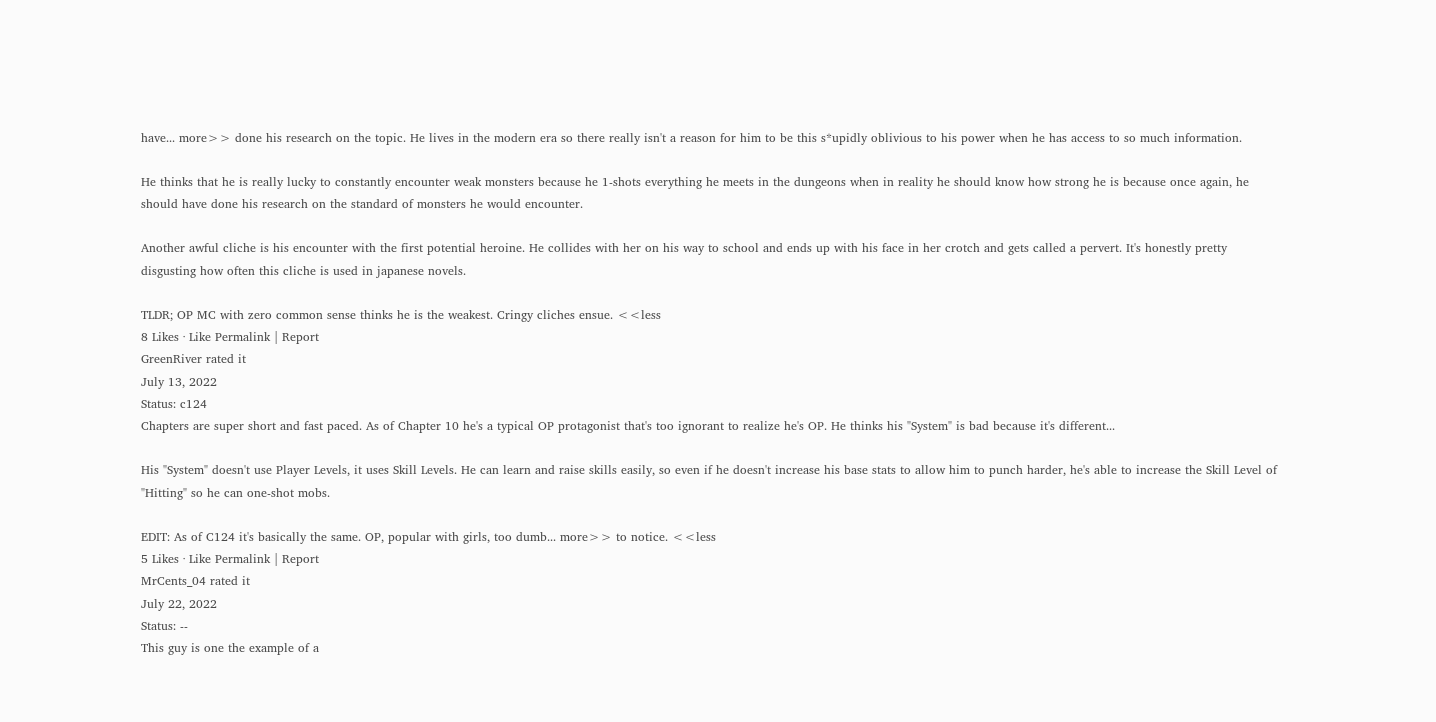have... more>> done his research on the topic. He lives in the modern era so there really isn't a reason for him to be this s*upidly oblivious to his power when he has access to so much information.

He thinks that he is really lucky to constantly encounter weak monsters because he 1-shots everything he meets in the dungeons when in reality he should know how strong he is because once again, he should have done his research on the standard of monsters he would encounter.

Another awful cliche is his encounter with the first potential heroine. He collides with her on his way to school and ends up with his face in her crotch and gets called a pervert. It's honestly pretty disgusting how often this cliche is used in japanese novels.

TLDR; OP MC with zero common sense thinks he is the weakest. Cringy cliches ensue. <<less
8 Likes · Like Permalink | Report
GreenRiver rated it
July 13, 2022
Status: c124
Chapters are super short and fast paced. As of Chapter 10 he's a typical OP protagonist that's too ignorant to realize he's OP. He thinks his "System" is bad because it's different...

His "System" doesn't use Player Levels, it uses Skill Levels. He can learn and raise skills easily, so even if he doesn't increase his base stats to allow him to punch harder, he's able to increase the Skill Level of "Hitting" so he can one-shot mobs.

EDIT: As of C124 it's basically the same. OP, popular with girls, too dumb... more>> to notice. <<less
5 Likes · Like Permalink | Report
MrCents_04 rated it
July 22, 2022
Status: --
This guy is one the example of a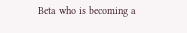Beta who is becoming a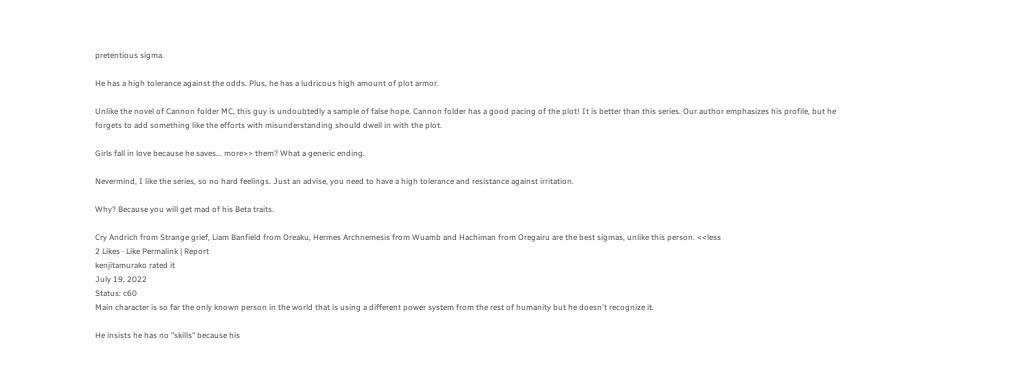pretentious sigma.

He has a high tolerance against the odds. Plus, he has a ludricous high amount of plot armor.

Unlike the novel of Cannon folder MC, this guy is undoubtedly a sample of false hope. Cannon folder has a good pacing of the plot! It is better than this series. Our author emphasizes his profile, but he forgets to add something like the efforts with misunderstanding should dwell in with the plot.

Girls fall in love because he saves... more>> them? What a generic ending.

Nevermind, I like the series, so no hard feelings. Just an advise, you need to have a high tolerance and resistance against irritation.

Why? Because you will get mad of his Beta traits.

Cry Andrich from Strange grief, Liam Banfield from Oreaku, Hermes Archnemesis from Wuamb and Hachiman from Oregairu are the best sigmas, unlike this person. <<less
2 Likes · Like Permalink | Report
kenjitamurako rated it
July 19, 2022
Status: c60
Main character is so far the only known person in the world that is using a different power system from the rest of humanity but he doesn't recognize it.

He insists he has no "skills" because his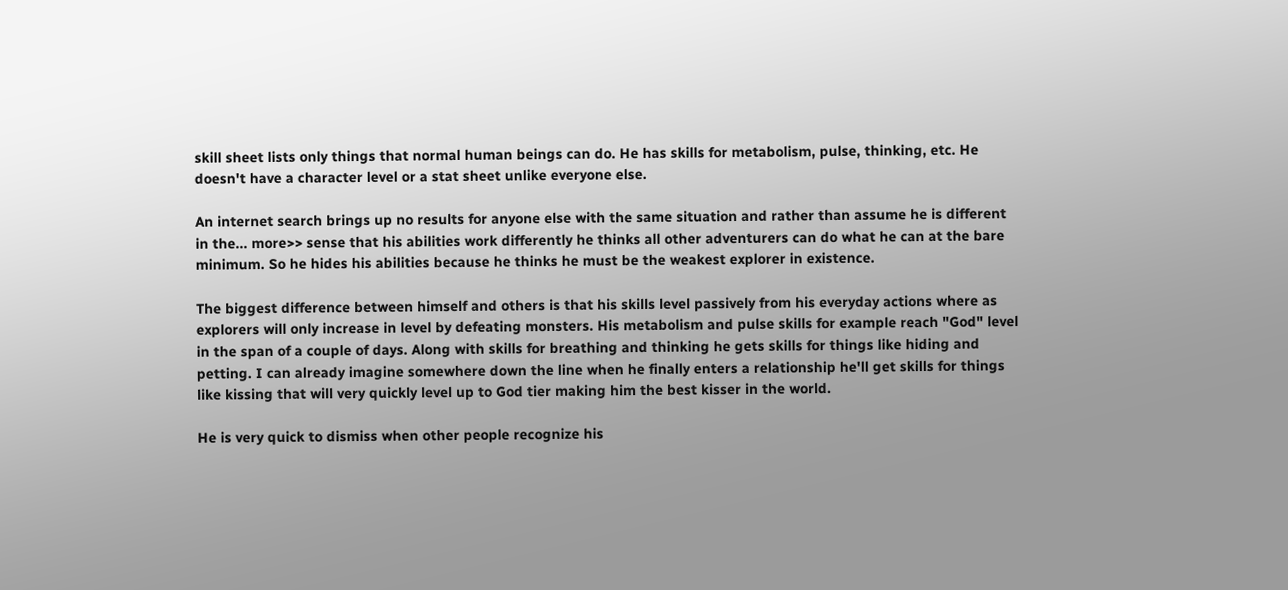skill sheet lists only things that normal human beings can do. He has skills for metabolism, pulse, thinking, etc. He doesn't have a character level or a stat sheet unlike everyone else.

An internet search brings up no results for anyone else with the same situation and rather than assume he is different in the... more>> sense that his abilities work differently he thinks all other adventurers can do what he can at the bare minimum. So he hides his abilities because he thinks he must be the weakest explorer in existence.

The biggest difference between himself and others is that his skills level passively from his everyday actions where as explorers will only increase in level by defeating monsters. His metabolism and pulse skills for example reach "God" level in the span of a couple of days. Along with skills for breathing and thinking he gets skills for things like hiding and petting. I can already imagine somewhere down the line when he finally enters a relationship he'll get skills for things like kissing that will very quickly level up to God tier making him the best kisser in the world.

He is very quick to dismiss when other people recognize his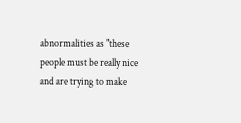abnormalities as "these people must be really nice and are trying to make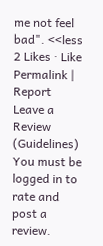me not feel bad". <<less
2 Likes · Like Permalink | Report
Leave a Review (Guidelines)
You must be logged in to rate and post a review.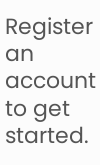Register an account to get started.